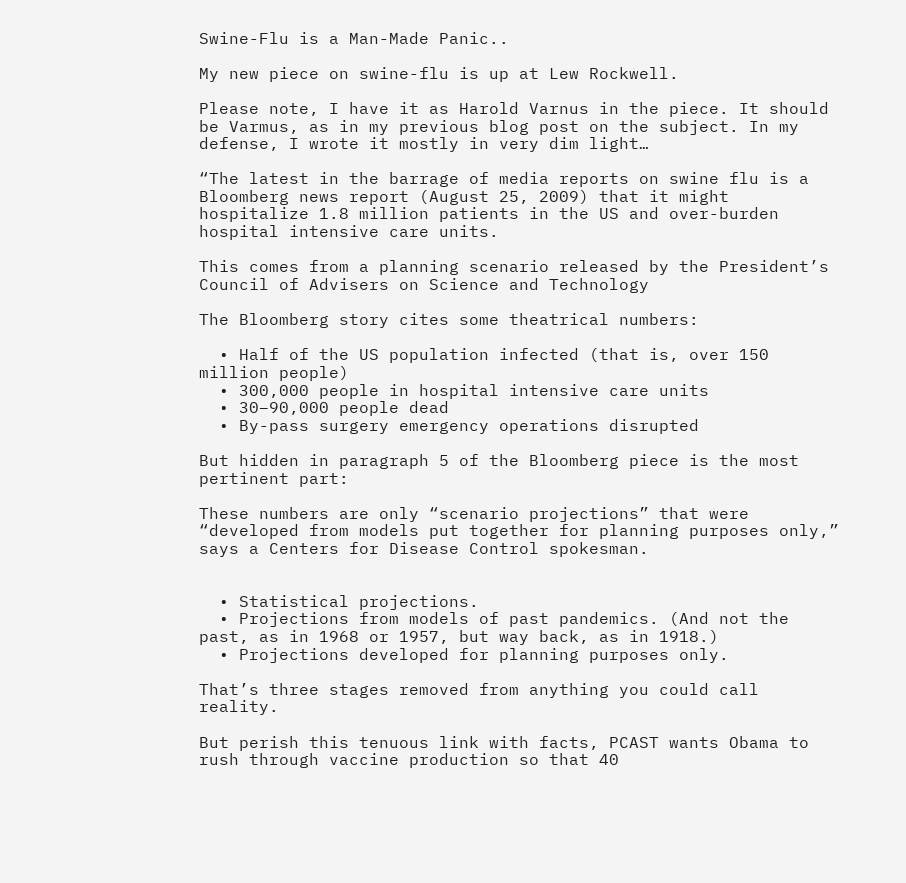Swine-Flu is a Man-Made Panic..

My new piece on swine-flu is up at Lew Rockwell.

Please note, I have it as Harold Varnus in the piece. It should be Varmus, as in my previous blog post on the subject. In my defense, I wrote it mostly in very dim light…

“The latest in the barrage of media reports on swine flu is a Bloomberg news report (August 25, 2009) that it might hospitalize 1.8 million patients in the US and over-burden hospital intensive care units.

This comes from a planning scenario released by the President’s Council of Advisers on Science and Technology

The Bloomberg story cites some theatrical numbers:

  • Half of the US population infected (that is, over 150 million people)
  • 300,000 people in hospital intensive care units
  • 30–90,000 people dead
  • By-pass surgery emergency operations disrupted

But hidden in paragraph 5 of the Bloomberg piece is the most pertinent part:

These numbers are only “scenario projections” that were “developed from models put together for planning purposes only,” says a Centers for Disease Control spokesman.


  • Statistical projections.
  • Projections from models of past pandemics. (And not the past, as in 1968 or 1957, but way back, as in 1918.)
  • Projections developed for planning purposes only.

That’s three stages removed from anything you could call reality.

But perish this tenuous link with facts, PCAST wants Obama to rush through vaccine production so that 40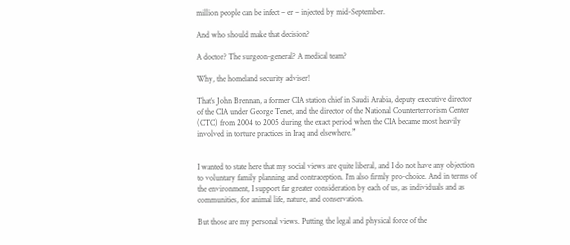million people can be infect – er – injected by mid-September.

And who should make that decision?

A doctor? The surgeon-general? A medical team?

Why, the homeland security adviser!

That’s John Brennan, a former CIA station chief in Saudi Arabia, deputy executive director of the CIA under George Tenet, and the director of the National Counterterrorism Center (CTC) from 2004 to 2005 during the exact period when the CIA became most heavily involved in torture practices in Iraq and elsewhere.”


I wanted to state here that my social views are quite liberal, and I do not have any objection to voluntary family planning and contraception. I’m also firmly pro-choice. And in terms of the environment, I support far greater consideration by each of us, as individuals and as communities, for animal life, nature, and conservation.

But those are my personal views. Putting the legal and physical force of the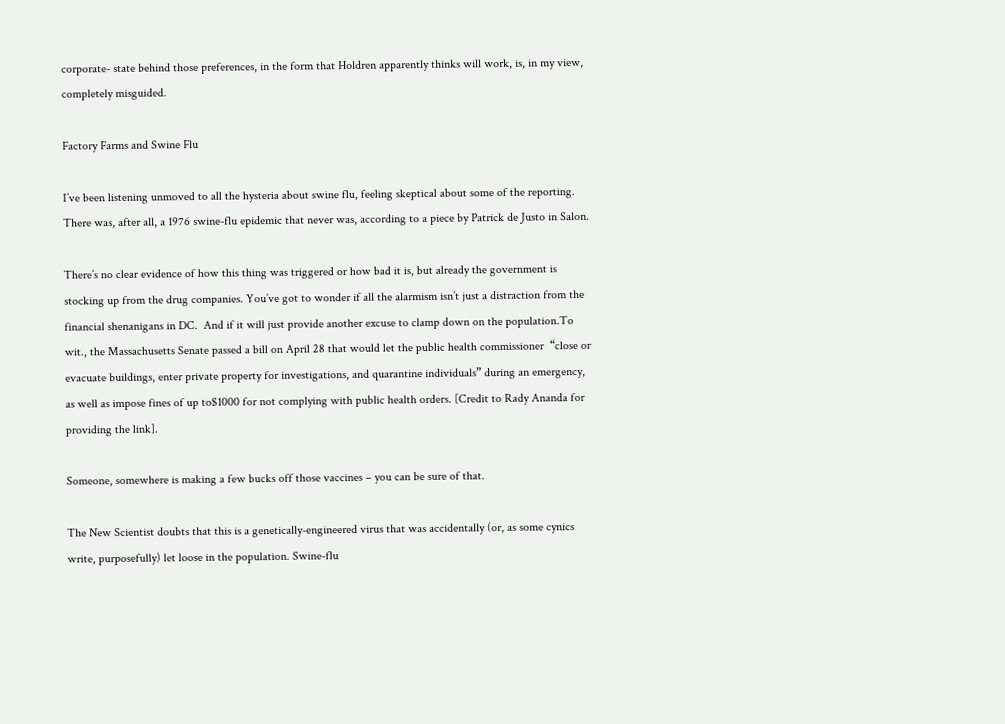corporate- state behind those preferences, in the form that Holdren apparently thinks will work, is, in my view, completely misguided.

Factory Farms and Swine Flu

I’ve been listening unmoved to all the hysteria about swine flu, feeling skeptical about some of the reporting. There was, after all, a 1976 swine-flu epidemic that never was, according to a piece by Patrick de Justo in Salon.

There’s no clear evidence of how this thing was triggered or how bad it is, but already the government is stocking up from the drug companies. You’ve got to wonder if all the alarmism isn’t just a distraction from the financial shenanigans in DC.  And if it will just provide another excuse to clamp down on the population.To wit., the Massachusetts Senate passed a bill on April 28 that would let the public health commissioner  “close or evacuate buildings, enter private property for investigations, and quarantine individuals” during an emergency, as well as impose fines of up to$1000 for not complying with public health orders. [Credit to Rady Ananda for providing the link].

Someone, somewhere is making a few bucks off those vaccines – you can be sure of that.

The New Scientist doubts that this is a genetically-engineered virus that was accidentally (or, as some cynics write, purposefully) let loose in the population. Swine-flu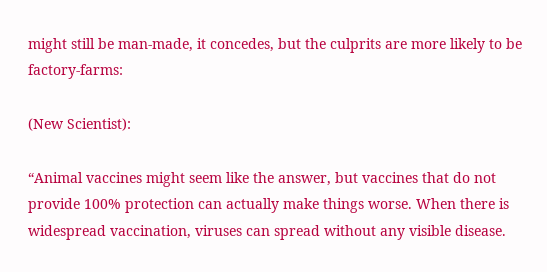might still be man-made, it concedes, but the culprits are more likely to be factory-farms:

(New Scientist):

“Animal vaccines might seem like the answer, but vaccines that do not provide 100% protection can actually make things worse. When there is widespread vaccination, viruses can spread without any visible disease.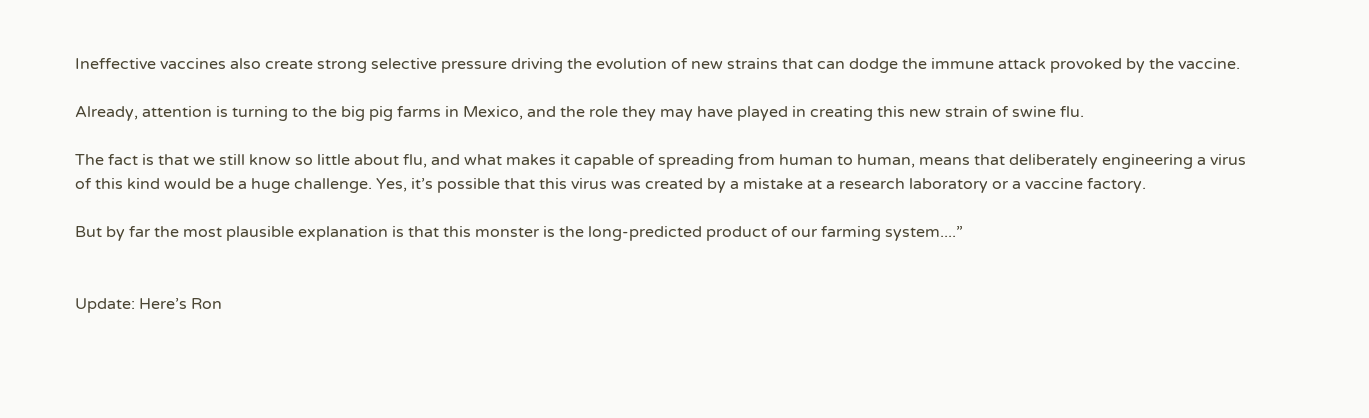Ineffective vaccines also create strong selective pressure driving the evolution of new strains that can dodge the immune attack provoked by the vaccine.

Already, attention is turning to the big pig farms in Mexico, and the role they may have played in creating this new strain of swine flu.

The fact is that we still know so little about flu, and what makes it capable of spreading from human to human, means that deliberately engineering a virus of this kind would be a huge challenge. Yes, it’s possible that this virus was created by a mistake at a research laboratory or a vaccine factory.

But by far the most plausible explanation is that this monster is the long-predicted product of our farming system....”


Update: Here’s Ron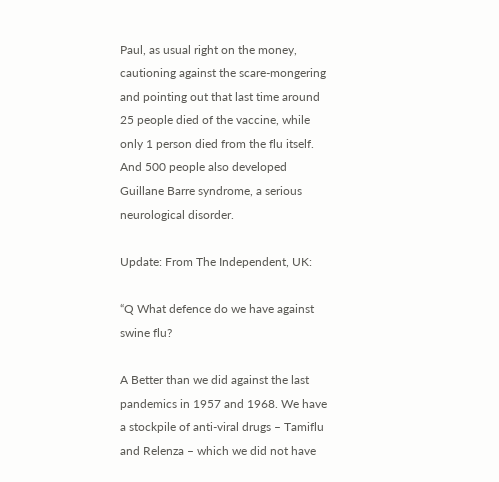Paul, as usual right on the money, cautioning against the scare-mongering and pointing out that last time around 25 people died of the vaccine, while only 1 person died from the flu itself. And 500 people also developed Guillane Barre syndrome, a serious neurological disorder.

Update: From The Independent, UK:

“Q What defence do we have against swine flu?

A Better than we did against the last pandemics in 1957 and 1968. We have a stockpile of anti-viral drugs – Tamiflu and Relenza – which we did not have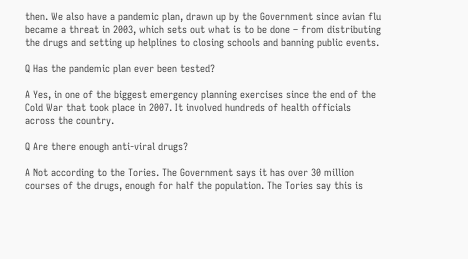then. We also have a pandemic plan, drawn up by the Government since avian flu became a threat in 2003, which sets out what is to be done – from distributing the drugs and setting up helplines to closing schools and banning public events.

Q Has the pandemic plan ever been tested?

A Yes, in one of the biggest emergency planning exercises since the end of the Cold War that took place in 2007. It involved hundreds of health officials across the country.

Q Are there enough anti-viral drugs?

A Not according to the Tories. The Government says it has over 30 million courses of the drugs, enough for half the population. The Tories say this is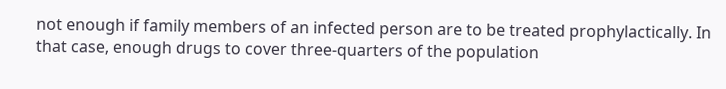not enough if family members of an infected person are to be treated prophylactically. In that case, enough drugs to cover three-quarters of the population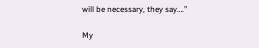will be necessary, they say….”

My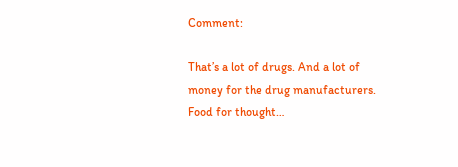Comment:

That’s a lot of drugs. And a lot of money for the drug manufacturers. Food for thought…